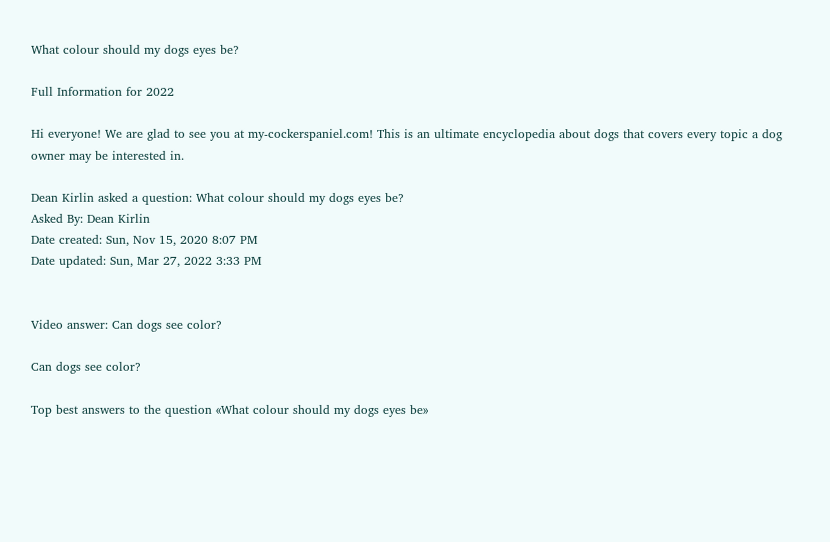What colour should my dogs eyes be?

Full Information for 2022

Hi everyone! We are glad to see you at my-cockerspaniel.com! This is an ultimate encyclopedia about dogs that covers every topic a dog owner may be interested in.

Dean Kirlin asked a question: What colour should my dogs eyes be?
Asked By: Dean Kirlin
Date created: Sun, Nov 15, 2020 8:07 PM
Date updated: Sun, Mar 27, 2022 3:33 PM


Video answer: Can dogs see color?

Can dogs see color?

Top best answers to the question «What colour should my dogs eyes be»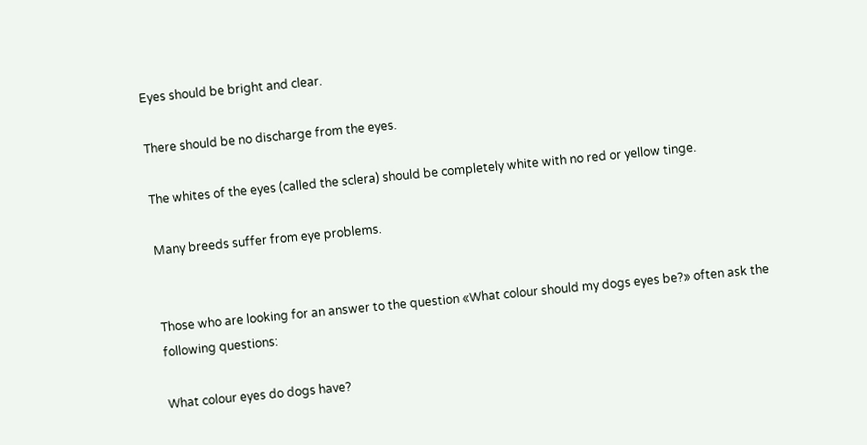Eyes should be bright and clear.

There should be no discharge from the eyes.

The whites of the eyes (called the sclera) should be completely white with no red or yellow tinge.

Many breeds suffer from eye problems.


Those who are looking for an answer to the question «What colour should my dogs eyes be?» often ask the following questions:

What colour eyes do dogs have?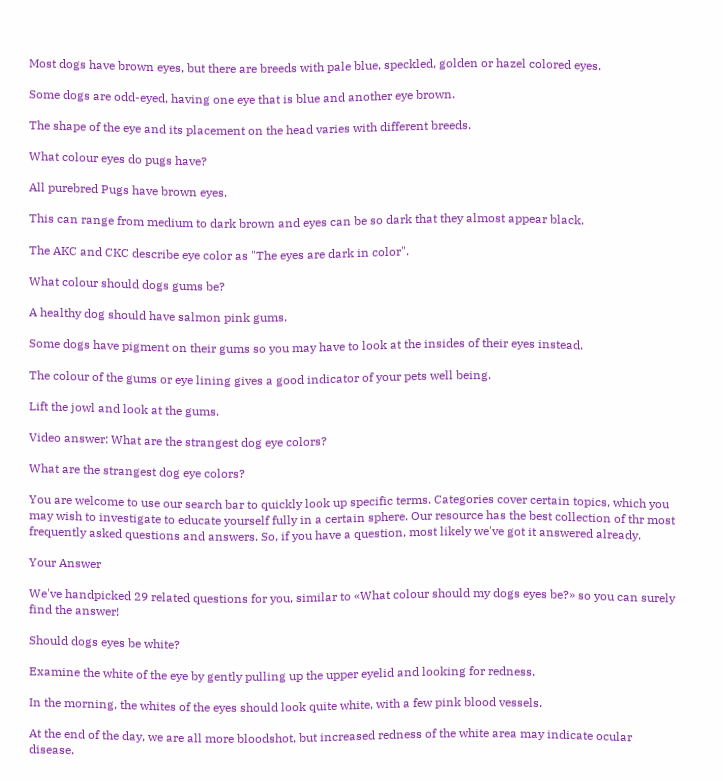Most dogs have brown eyes, but there are breeds with pale blue, speckled, golden or hazel colored eyes.

Some dogs are odd-eyed, having one eye that is blue and another eye brown.

The shape of the eye and its placement on the head varies with different breeds.

What colour eyes do pugs have?

All purebred Pugs have brown eyes.

This can range from medium to dark brown and eyes can be so dark that they almost appear black.

The AKC and CKC describe eye color as "The eyes are dark in color".

What colour should dogs gums be?

A healthy dog should have salmon pink gums.

Some dogs have pigment on their gums so you may have to look at the insides of their eyes instead.

The colour of the gums or eye lining gives a good indicator of your pets well being.

Lift the jowl and look at the gums.

Video answer: What are the strangest dog eye colors?

What are the strangest dog eye colors?

You are welcome to use our search bar to quickly look up specific terms. Categories cover certain topics, which you may wish to investigate to educate yourself fully in a certain sphere. Our resource has the best collection of thr most frequently asked questions and answers. So, if you have a question, most likely we've got it answered already.

Your Answer

We've handpicked 29 related questions for you, similar to «What colour should my dogs eyes be?» so you can surely find the answer!

Should dogs eyes be white?

Examine the white of the eye by gently pulling up the upper eyelid and looking for redness.

In the morning, the whites of the eyes should look quite white, with a few pink blood vessels.

At the end of the day, we are all more bloodshot, but increased redness of the white area may indicate ocular disease.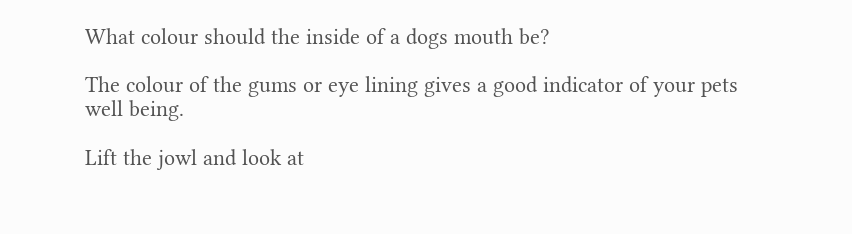What colour should the inside of a dogs mouth be?

The colour of the gums or eye lining gives a good indicator of your pets well being.

Lift the jowl and look at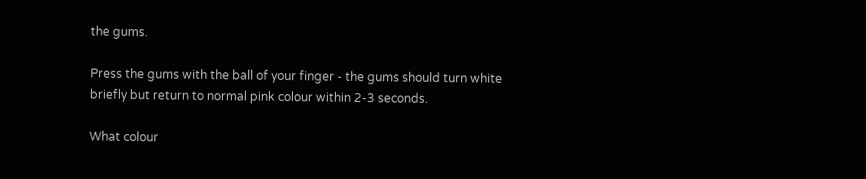the gums.

Press the gums with the ball of your finger - the gums should turn white briefly but return to normal pink colour within 2-3 seconds.

What colour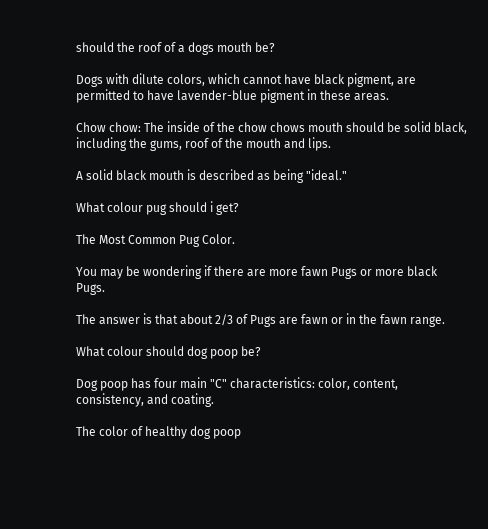should the roof of a dogs mouth be?

Dogs with dilute colors, which cannot have black pigment, are permitted to have lavender-blue pigment in these areas.

Chow chow: The inside of the chow chows mouth should be solid black, including the gums, roof of the mouth and lips.

A solid black mouth is described as being "ideal."

What colour pug should i get?

The Most Common Pug Color.

You may be wondering if there are more fawn Pugs or more black Pugs.

The answer is that about 2/3 of Pugs are fawn or in the fawn range.

What colour should dog poop be?

Dog poop has four main "C" characteristics: color, content, consistency, and coating.

The color of healthy dog poop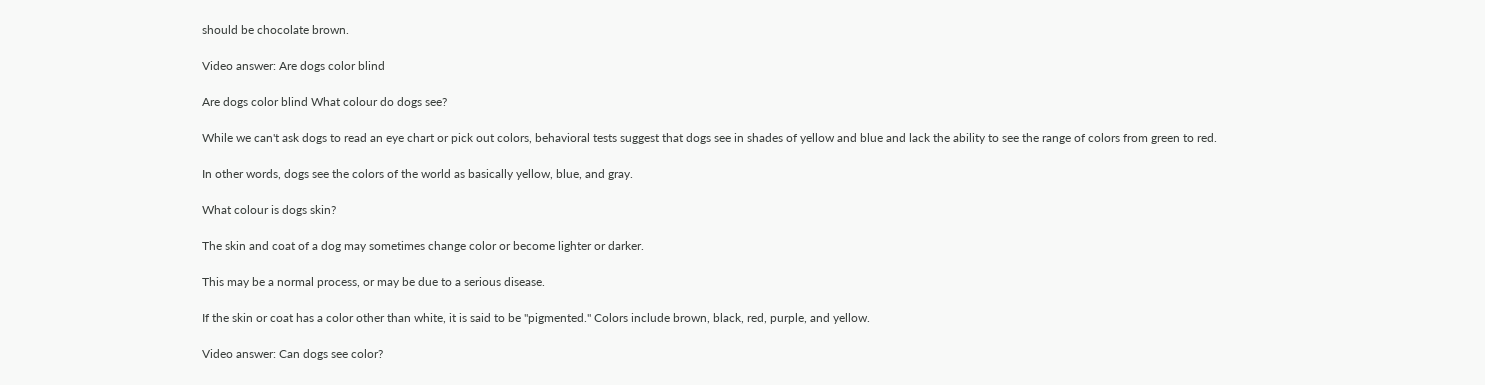should be chocolate brown.

Video answer: Are dogs color blind

Are dogs color blind What colour do dogs see?

While we can't ask dogs to read an eye chart or pick out colors, behavioral tests suggest that dogs see in shades of yellow and blue and lack the ability to see the range of colors from green to red.

In other words, dogs see the colors of the world as basically yellow, blue, and gray.

What colour is dogs skin?

The skin and coat of a dog may sometimes change color or become lighter or darker.

This may be a normal process, or may be due to a serious disease.

If the skin or coat has a color other than white, it is said to be "pigmented." Colors include brown, black, red, purple, and yellow.

Video answer: Can dogs see color?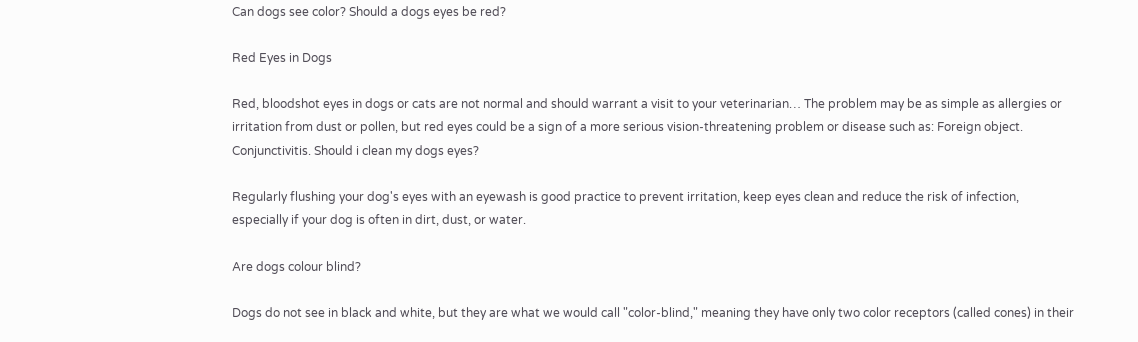Can dogs see color? Should a dogs eyes be red?

Red Eyes in Dogs

Red, bloodshot eyes in dogs or cats are not normal and should warrant a visit to your veterinarian… The problem may be as simple as allergies or irritation from dust or pollen, but red eyes could be a sign of a more serious vision-threatening problem or disease such as: Foreign object. Conjunctivitis. Should i clean my dogs eyes?

Regularly flushing your dog's eyes with an eyewash is good practice to prevent irritation, keep eyes clean and reduce the risk of infection, especially if your dog is often in dirt, dust, or water.

Are dogs colour blind?

Dogs do not see in black and white, but they are what we would call "color-blind," meaning they have only two color receptors (called cones) in their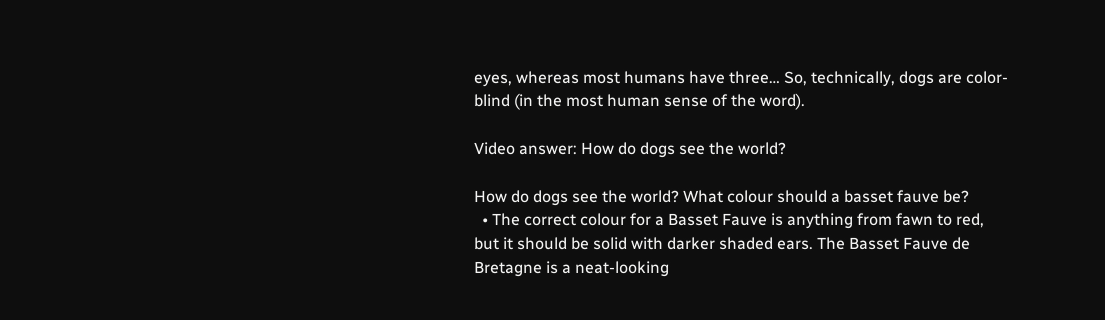eyes, whereas most humans have three… So, technically, dogs are color-blind (in the most human sense of the word).

Video answer: How do dogs see the world?

How do dogs see the world? What colour should a basset fauve be?
  • The correct colour for a Basset Fauve is anything from fawn to red, but it should be solid with darker shaded ears. The Basset Fauve de Bretagne is a neat-looking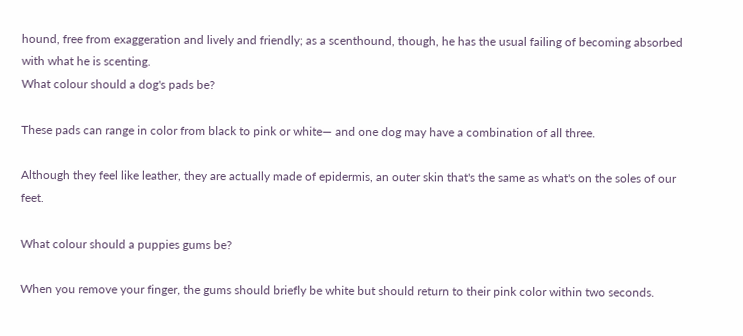hound, free from exaggeration and lively and friendly; as a scenthound, though, he has the usual failing of becoming absorbed with what he is scenting.
What colour should a dog's pads be?

These pads can range in color from black to pink or white— and one dog may have a combination of all three.

Although they feel like leather, they are actually made of epidermis, an outer skin that's the same as what's on the soles of our feet.

What colour should a puppies gums be?

When you remove your finger, the gums should briefly be white but should return to their pink color within two seconds.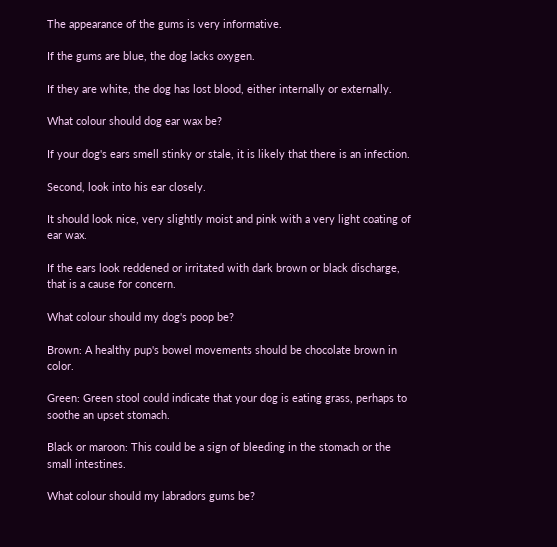The appearance of the gums is very informative.

If the gums are blue, the dog lacks oxygen.

If they are white, the dog has lost blood, either internally or externally.

What colour should dog ear wax be?

If your dog's ears smell stinky or stale, it is likely that there is an infection.

Second, look into his ear closely.

It should look nice, very slightly moist and pink with a very light coating of ear wax.

If the ears look reddened or irritated with dark brown or black discharge, that is a cause for concern.

What colour should my dog's poop be?

Brown: A healthy pup's bowel movements should be chocolate brown in color.

Green: Green stool could indicate that your dog is eating grass, perhaps to soothe an upset stomach.

Black or maroon: This could be a sign of bleeding in the stomach or the small intestines.

What colour should my labradors gums be?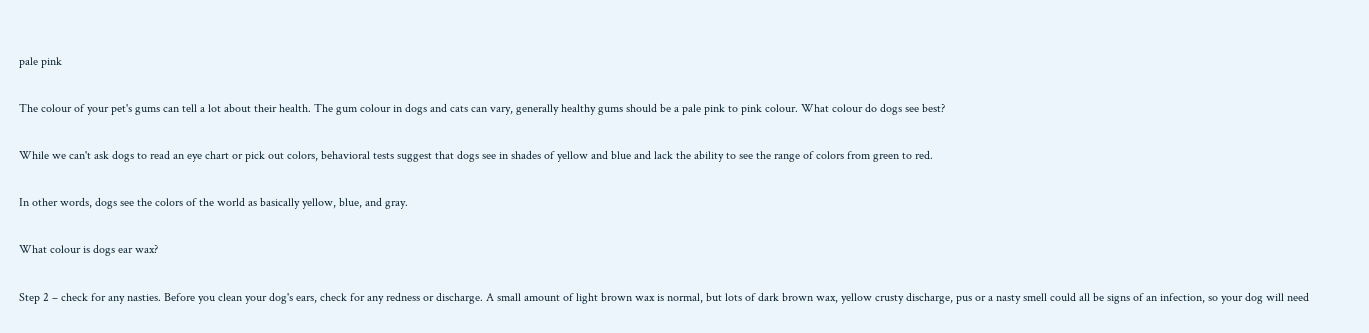pale pink

The colour of your pet's gums can tell a lot about their health. The gum colour in dogs and cats can vary, generally healthy gums should be a pale pink to pink colour. What colour do dogs see best?

While we can't ask dogs to read an eye chart or pick out colors, behavioral tests suggest that dogs see in shades of yellow and blue and lack the ability to see the range of colors from green to red.

In other words, dogs see the colors of the world as basically yellow, blue, and gray.

What colour is dogs ear wax?

Step 2 – check for any nasties. Before you clean your dog's ears, check for any redness or discharge. A small amount of light brown wax is normal, but lots of dark brown wax, yellow crusty discharge, pus or a nasty smell could all be signs of an infection, so your dog will need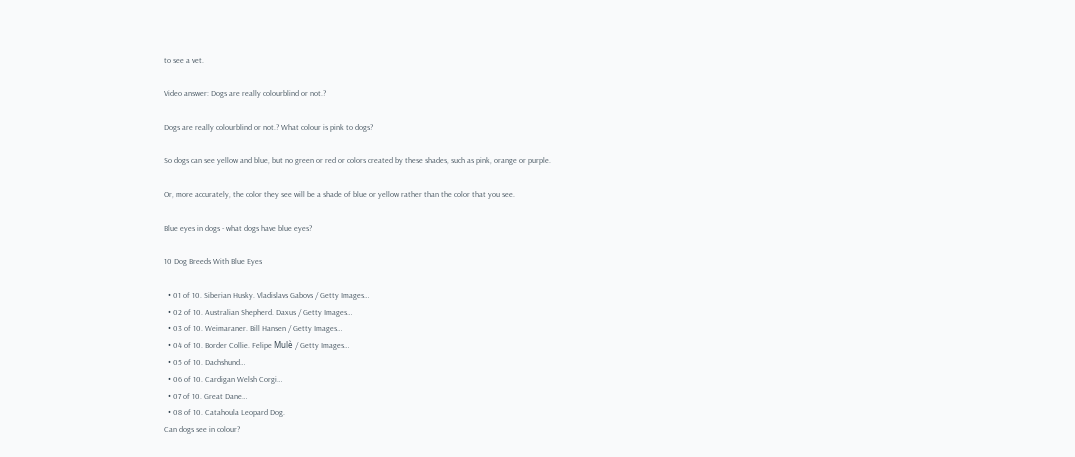to see a vet.

Video answer: Dogs are really colourblind or not.?

Dogs are really colourblind or not.? What colour is pink to dogs?

So dogs can see yellow and blue, but no green or red or colors created by these shades, such as pink, orange or purple.

Or, more accurately, the color they see will be a shade of blue or yellow rather than the color that you see.

Blue eyes in dogs - what dogs have blue eyes?

10 Dog Breeds With Blue Eyes

  • 01 of 10. Siberian Husky. Vladislavs Gabovs / Getty Images…
  • 02 of 10. Australian Shepherd. Daxus / Getty Images…
  • 03 of 10. Weimaraner. Bill Hansen / Getty Images…
  • 04 of 10. Border Collie. Felipe Mulè / Getty Images…
  • 05 of 10. Dachshund…
  • 06 of 10. Cardigan Welsh Corgi…
  • 07 of 10. Great Dane…
  • 08 of 10. Catahoula Leopard Dog.
Can dogs see in colour?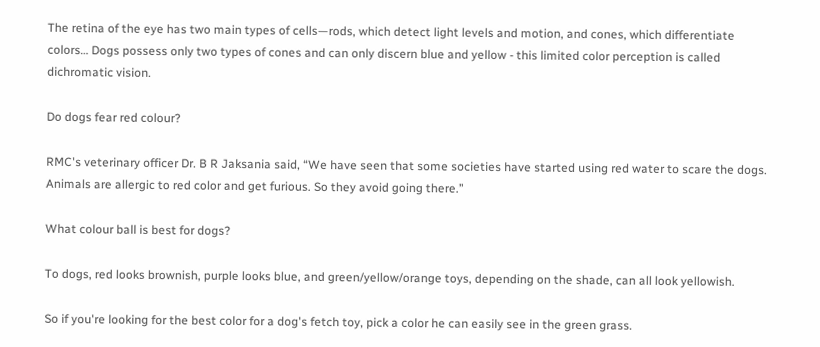The retina of the eye has two main types of cells—rods, which detect light levels and motion, and cones, which differentiate colors… Dogs possess only two types of cones and can only discern blue and yellow - this limited color perception is called dichromatic vision.

Do dogs fear red colour?

RMC's veterinary officer Dr. B R Jaksania said, “We have seen that some societies have started using red water to scare the dogs. Animals are allergic to red color and get furious. So they avoid going there.”

What colour ball is best for dogs?

To dogs, red looks brownish, purple looks blue, and green/yellow/orange toys, depending on the shade, can all look yellowish.

So if you're looking for the best color for a dog's fetch toy, pick a color he can easily see in the green grass.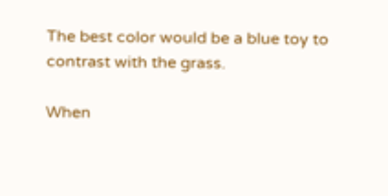The best color would be a blue toy to contrast with the grass.

When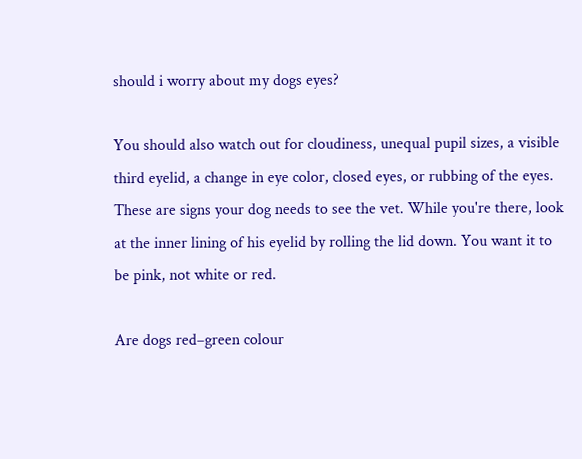should i worry about my dogs eyes?

You should also watch out for cloudiness, unequal pupil sizes, a visible third eyelid, a change in eye color, closed eyes, or rubbing of the eyes. These are signs your dog needs to see the vet. While you're there, look at the inner lining of his eyelid by rolling the lid down. You want it to be pink, not white or red.

Are dogs red–green colour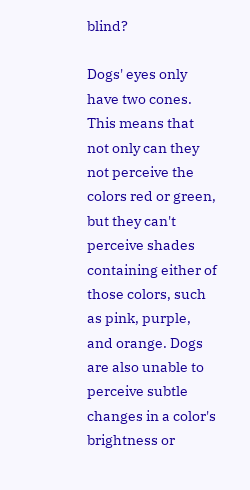blind?

Dogs' eyes only have two cones. This means that not only can they not perceive the colors red or green, but they can't perceive shades containing either of those colors, such as pink, purple, and orange. Dogs are also unable to perceive subtle changes in a color's brightness or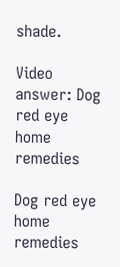shade.

Video answer: Dog red eye home remedies

Dog red eye home remedies